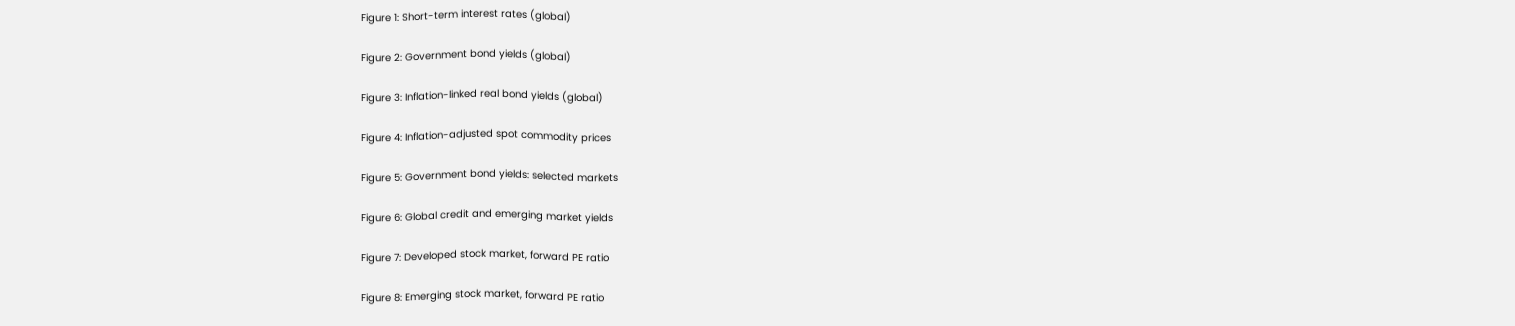Figure 1: Short-term interest rates (global)

Figure 2: Government bond yields (global)

Figure 3: Inflation-linked real bond yields (global)

Figure 4: Inflation-adjusted spot commodity prices

Figure 5: Government bond yields: selected markets

Figure 6: Global credit and emerging market yields

Figure 7: Developed stock market, forward PE ratio

Figure 8: Emerging stock market, forward PE ratio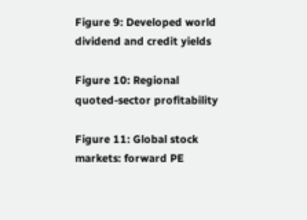Figure 9: Developed world dividend and credit yields

Figure 10: Regional quoted-sector profitability

Figure 11: Global stock markets: forward PE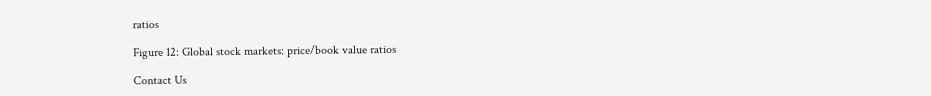ratios

Figure 12: Global stock markets: price/book value ratios

Contact Us